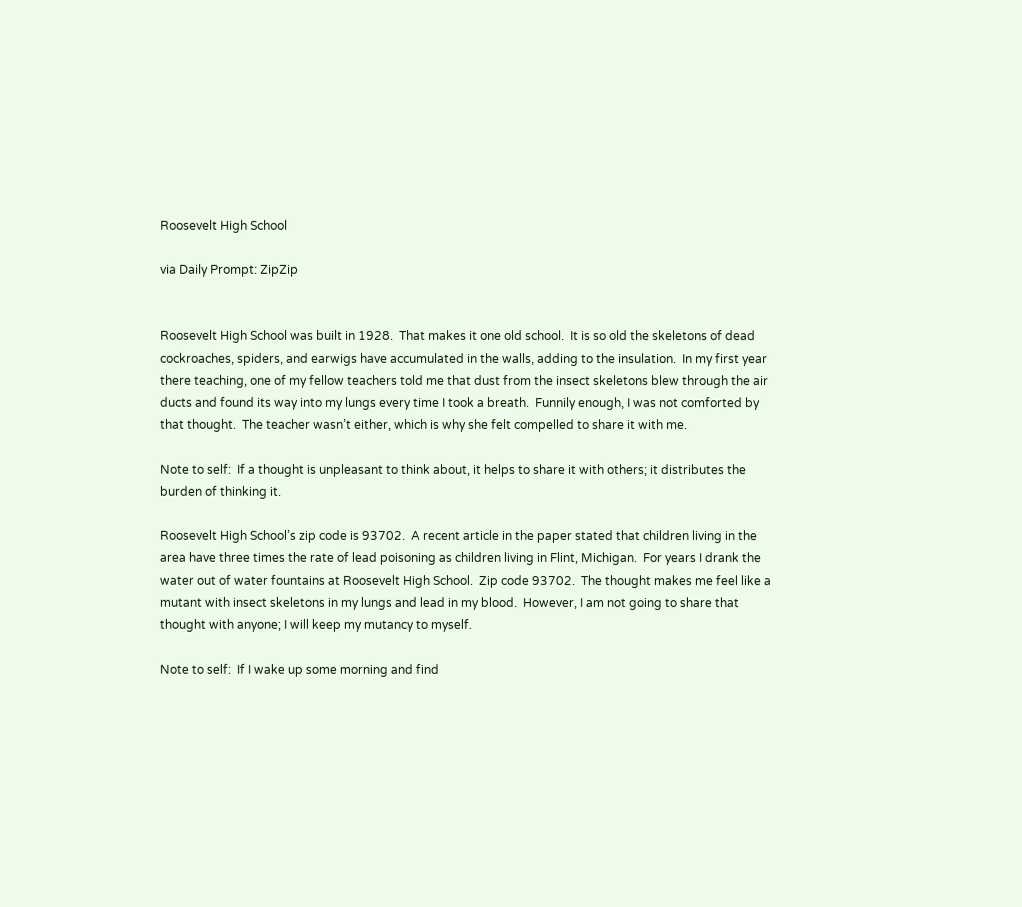Roosevelt High School

via Daily Prompt: ZipZip


Roosevelt High School was built in 1928.  That makes it one old school.  It is so old the skeletons of dead cockroaches, spiders, and earwigs have accumulated in the walls, adding to the insulation.  In my first year there teaching, one of my fellow teachers told me that dust from the insect skeletons blew through the air ducts and found its way into my lungs every time I took a breath.  Funnily enough, I was not comforted by that thought.  The teacher wasn’t either, which is why she felt compelled to share it with me.

Note to self:  If a thought is unpleasant to think about, it helps to share it with others; it distributes the burden of thinking it.

Roosevelt High School’s zip code is 93702.  A recent article in the paper stated that children living in the area have three times the rate of lead poisoning as children living in Flint, Michigan.  For years I drank the water out of water fountains at Roosevelt High School.  Zip code 93702.  The thought makes me feel like a mutant with insect skeletons in my lungs and lead in my blood.  However, I am not going to share that thought with anyone; I will keep my mutancy to myself.

Note to self:  If I wake up some morning and find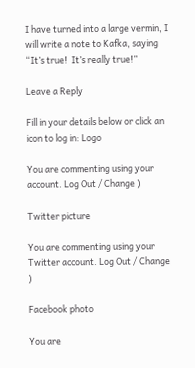I have turned into a large vermin, I will write a note to Kafka, saying “It’s true!  It’s really true!”

Leave a Reply

Fill in your details below or click an icon to log in: Logo

You are commenting using your account. Log Out / Change )

Twitter picture

You are commenting using your Twitter account. Log Out / Change )

Facebook photo

You are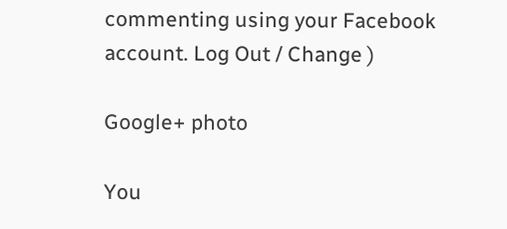commenting using your Facebook account. Log Out / Change )

Google+ photo

You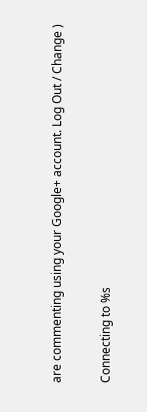are commenting using your Google+ account. Log Out / Change )

Connecting to %s